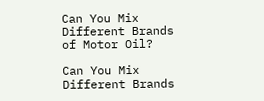Can You Mix Different Brands of Motor Oil?

Can You Mix Different Brands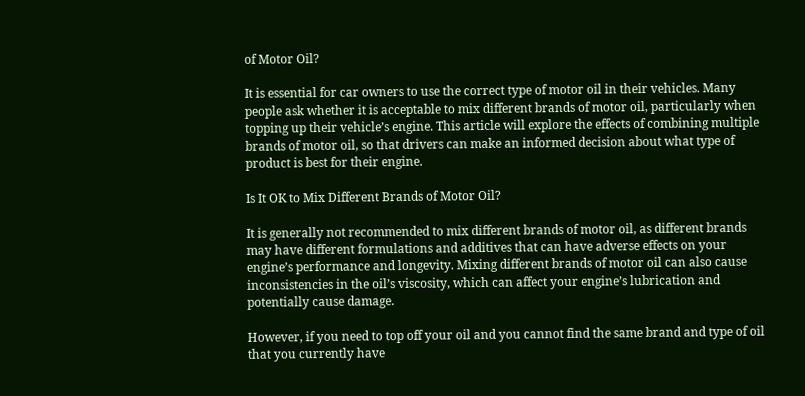of Motor Oil?

It is essential for car owners to use the correct type of motor oil in their vehicles. Many people ask whether it is acceptable to mix different brands of motor oil, particularly when topping up their vehicle’s engine. This article will explore the effects of combining multiple brands of motor oil, so that drivers can make an informed decision about what type of product is best for their engine.

Is It OK to Mix Different Brands of Motor Oil?

It is generally not recommended to mix different brands of motor oil, as different brands may have different formulations and additives that can have adverse effects on your engine’s performance and longevity. Mixing different brands of motor oil can also cause inconsistencies in the oil’s viscosity, which can affect your engine’s lubrication and potentially cause damage.

However, if you need to top off your oil and you cannot find the same brand and type of oil that you currently have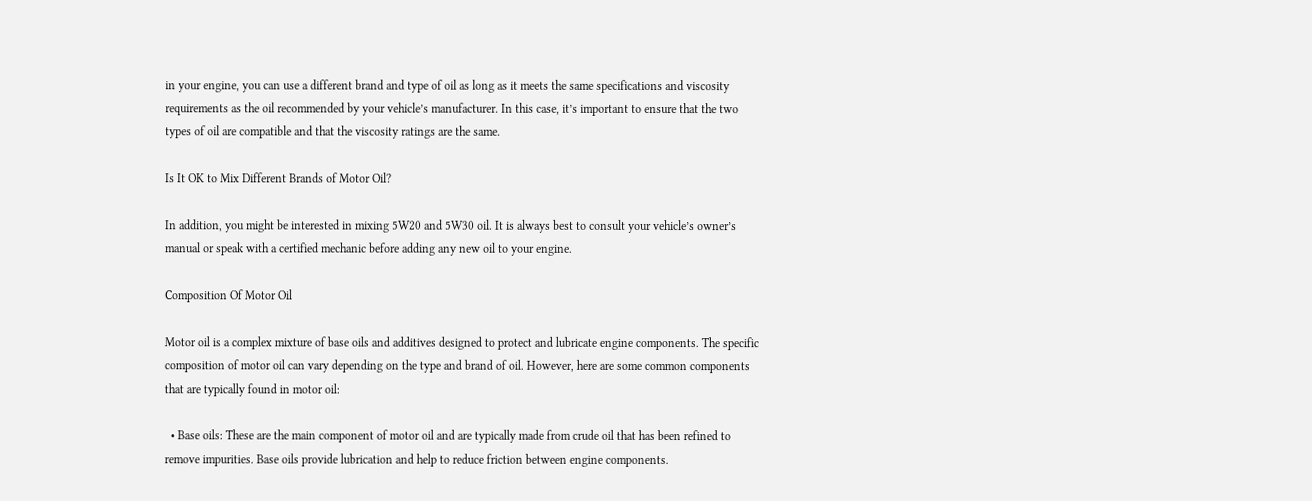in your engine, you can use a different brand and type of oil as long as it meets the same specifications and viscosity requirements as the oil recommended by your vehicle’s manufacturer. In this case, it’s important to ensure that the two types of oil are compatible and that the viscosity ratings are the same.

Is It OK to Mix Different Brands of Motor Oil?

In addition, you might be interested in mixing 5W20 and 5W30 oil. It is always best to consult your vehicle’s owner’s manual or speak with a certified mechanic before adding any new oil to your engine.

Сomposition Of Motor Oil

Motor oil is a complex mixture of base oils and additives designed to protect and lubricate engine components. The specific composition of motor oil can vary depending on the type and brand of oil. However, here are some common components that are typically found in motor oil:

  • Base oils: These are the main component of motor oil and are typically made from crude oil that has been refined to remove impurities. Base oils provide lubrication and help to reduce friction between engine components.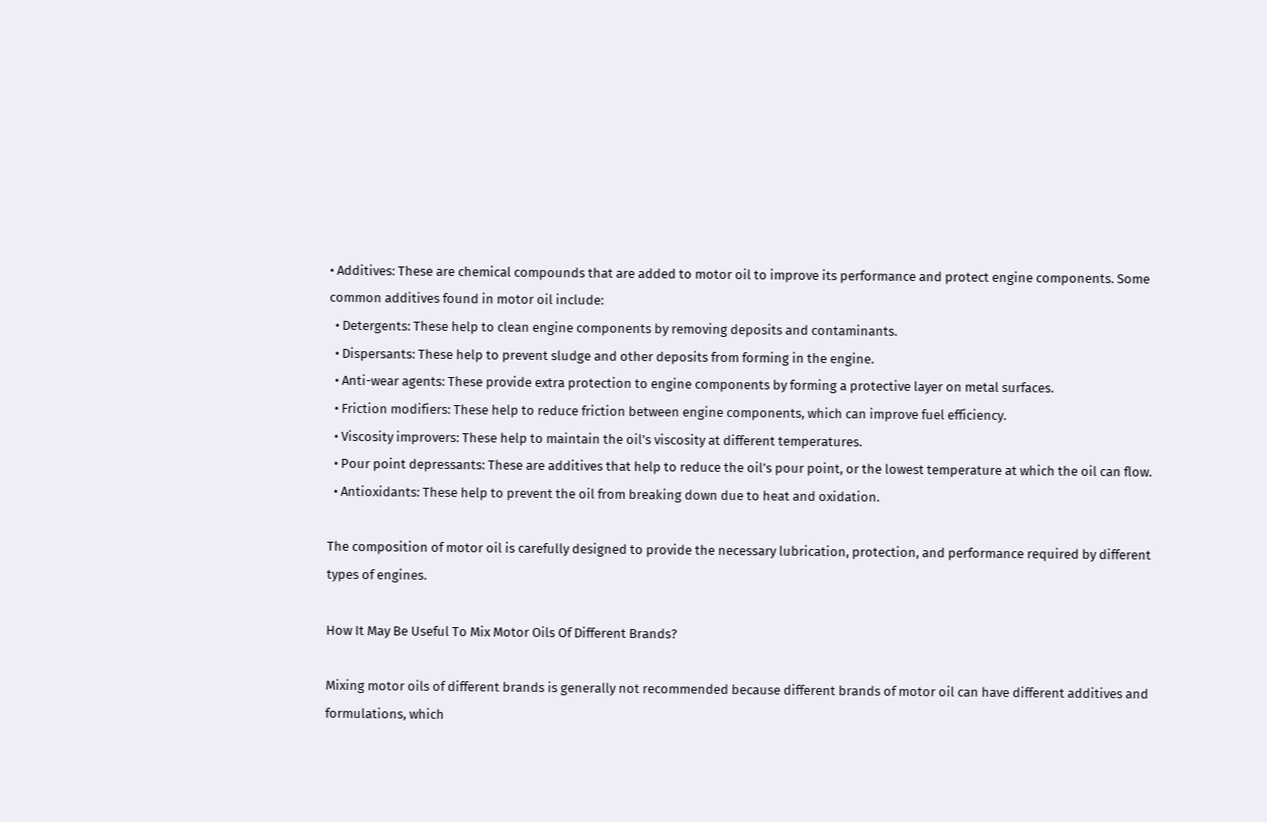• Additives: These are chemical compounds that are added to motor oil to improve its performance and protect engine components. Some common additives found in motor oil include:
  • Detergents: These help to clean engine components by removing deposits and contaminants.
  • Dispersants: These help to prevent sludge and other deposits from forming in the engine.
  • Anti-wear agents: These provide extra protection to engine components by forming a protective layer on metal surfaces.
  • Friction modifiers: These help to reduce friction between engine components, which can improve fuel efficiency.
  • Viscosity improvers: These help to maintain the oil’s viscosity at different temperatures.
  • Pour point depressants: These are additives that help to reduce the oil’s pour point, or the lowest temperature at which the oil can flow.
  • Antioxidants: These help to prevent the oil from breaking down due to heat and oxidation.

The composition of motor oil is carefully designed to provide the necessary lubrication, protection, and performance required by different types of engines.

How It May Be Useful To Mix Motor Oils Of Different Brands?

Mixing motor oils of different brands is generally not recommended because different brands of motor oil can have different additives and formulations, which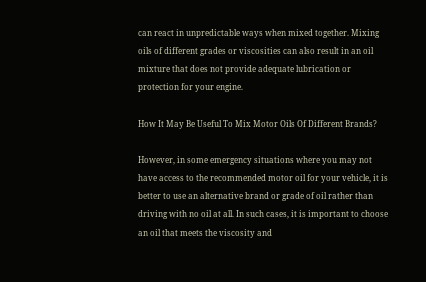can react in unpredictable ways when mixed together. Mixing oils of different grades or viscosities can also result in an oil mixture that does not provide adequate lubrication or protection for your engine.

How It May Be Useful To Mix Motor Oils Of Different Brands?

However, in some emergency situations where you may not have access to the recommended motor oil for your vehicle, it is better to use an alternative brand or grade of oil rather than driving with no oil at all. In such cases, it is important to choose an oil that meets the viscosity and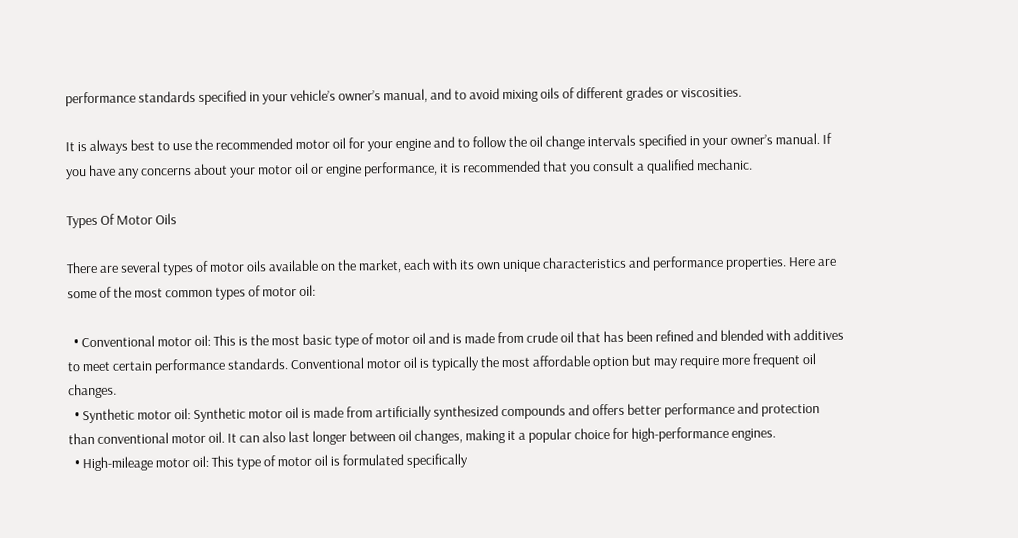performance standards specified in your vehicle’s owner’s manual, and to avoid mixing oils of different grades or viscosities.

It is always best to use the recommended motor oil for your engine and to follow the oil change intervals specified in your owner’s manual. If you have any concerns about your motor oil or engine performance, it is recommended that you consult a qualified mechanic.

Types Of Motor Oils

There are several types of motor oils available on the market, each with its own unique characteristics and performance properties. Here are some of the most common types of motor oil:

  • Conventional motor oil: This is the most basic type of motor oil and is made from crude oil that has been refined and blended with additives to meet certain performance standards. Conventional motor oil is typically the most affordable option but may require more frequent oil changes.
  • Synthetic motor oil: Synthetic motor oil is made from artificially synthesized compounds and offers better performance and protection than conventional motor oil. It can also last longer between oil changes, making it a popular choice for high-performance engines.
  • High-mileage motor oil: This type of motor oil is formulated specifically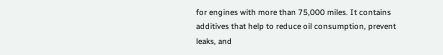for engines with more than 75,000 miles. It contains additives that help to reduce oil consumption, prevent leaks, and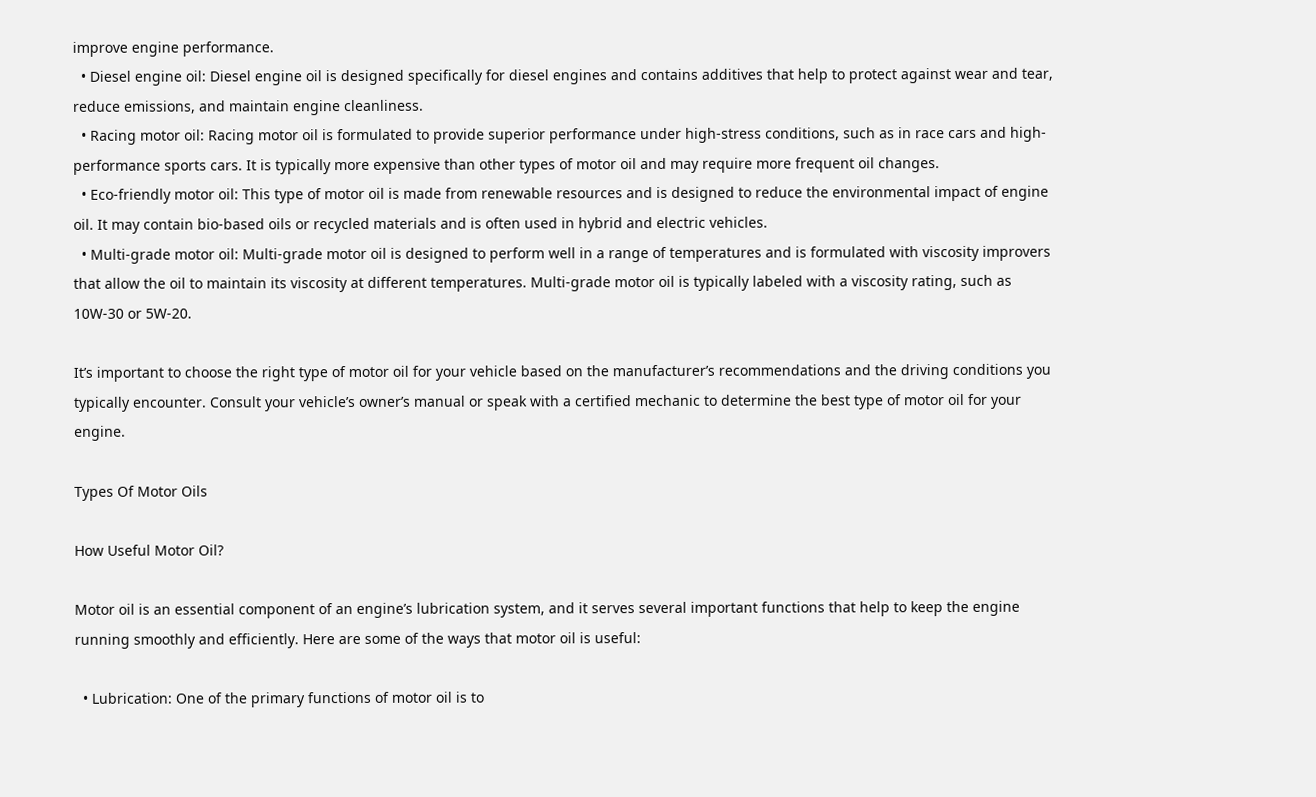improve engine performance.
  • Diesel engine oil: Diesel engine oil is designed specifically for diesel engines and contains additives that help to protect against wear and tear, reduce emissions, and maintain engine cleanliness.
  • Racing motor oil: Racing motor oil is formulated to provide superior performance under high-stress conditions, such as in race cars and high-performance sports cars. It is typically more expensive than other types of motor oil and may require more frequent oil changes.
  • Eco-friendly motor oil: This type of motor oil is made from renewable resources and is designed to reduce the environmental impact of engine oil. It may contain bio-based oils or recycled materials and is often used in hybrid and electric vehicles.
  • Multi-grade motor oil: Multi-grade motor oil is designed to perform well in a range of temperatures and is formulated with viscosity improvers that allow the oil to maintain its viscosity at different temperatures. Multi-grade motor oil is typically labeled with a viscosity rating, such as 10W-30 or 5W-20.

It’s important to choose the right type of motor oil for your vehicle based on the manufacturer’s recommendations and the driving conditions you typically encounter. Consult your vehicle’s owner’s manual or speak with a certified mechanic to determine the best type of motor oil for your engine.

Types Of Motor Oils

How Useful Motor Oil?

Motor oil is an essential component of an engine’s lubrication system, and it serves several important functions that help to keep the engine running smoothly and efficiently. Here are some of the ways that motor oil is useful:

  • Lubrication: One of the primary functions of motor oil is to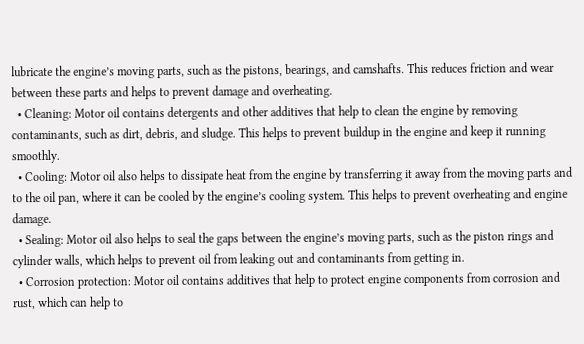lubricate the engine’s moving parts, such as the pistons, bearings, and camshafts. This reduces friction and wear between these parts and helps to prevent damage and overheating.
  • Cleaning: Motor oil contains detergents and other additives that help to clean the engine by removing contaminants, such as dirt, debris, and sludge. This helps to prevent buildup in the engine and keep it running smoothly.
  • Cooling: Motor oil also helps to dissipate heat from the engine by transferring it away from the moving parts and to the oil pan, where it can be cooled by the engine’s cooling system. This helps to prevent overheating and engine damage.
  • Sealing: Motor oil also helps to seal the gaps between the engine’s moving parts, such as the piston rings and cylinder walls, which helps to prevent oil from leaking out and contaminants from getting in.
  • Corrosion protection: Motor oil contains additives that help to protect engine components from corrosion and rust, which can help to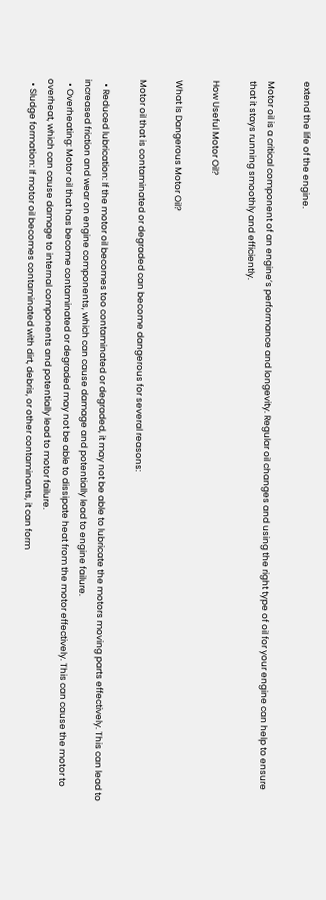extend the life of the engine.

Motor oil is a critical component of an engine’s performance and longevity. Regular oil changes and using the right type of oil for your engine can help to ensure that it stays running smoothly and efficiently.

How Useful Motor Oil?

What Is Dangerous Motor Oil?

Motor oil that is contaminated or degraded can become dangerous for several reasons:

  • Reduced lubrication: If the motor oil becomes too contaminated or degraded, it may not be able to lubricate the motors moving parts effectively. This can lead to increased friction and wear on engine components, which can cause damage and potentially lead to engine failure.
  • Overheating: Motor oil that has become contaminated or degraded may not be able to dissipate heat from the motor effectively. This can cause the motor to overheat, which can cause damage to internal components and potentially lead to motor failure.
  • Sludge formation: If motor oil becomes contaminated with dirt, debris, or other contaminants, it can form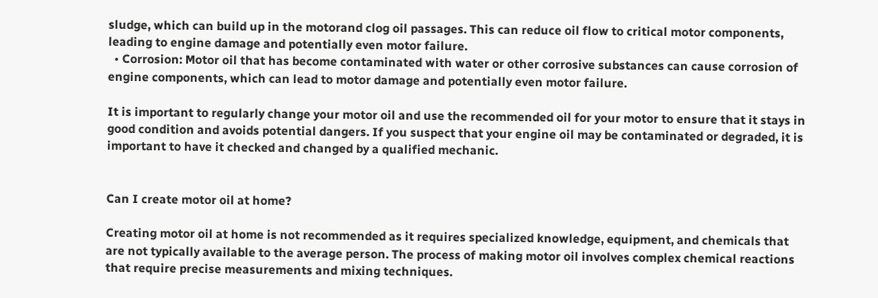sludge, which can build up in the motorand clog oil passages. This can reduce oil flow to critical motor components, leading to engine damage and potentially even motor failure.
  • Corrosion: Motor oil that has become contaminated with water or other corrosive substances can cause corrosion of engine components, which can lead to motor damage and potentially even motor failure.

It is important to regularly change your motor oil and use the recommended oil for your motor to ensure that it stays in good condition and avoids potential dangers. If you suspect that your engine oil may be contaminated or degraded, it is important to have it checked and changed by a qualified mechanic.


Can I create motor oil at home?

Creating motor oil at home is not recommended as it requires specialized knowledge, equipment, and chemicals that are not typically available to the average person. The process of making motor oil involves complex chemical reactions that require precise measurements and mixing techniques.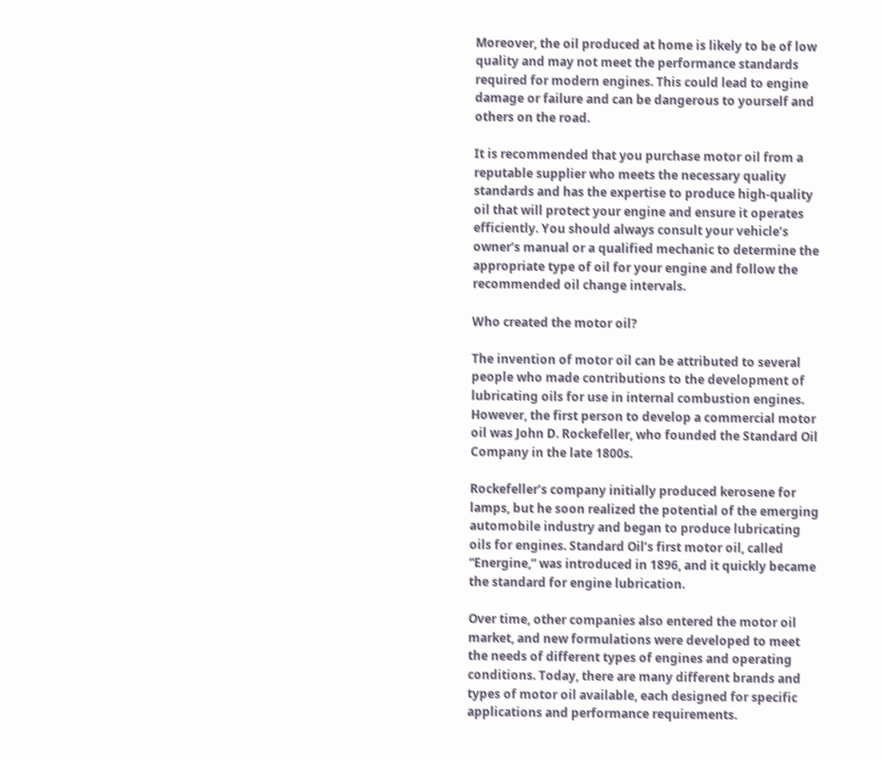Moreover, the oil produced at home is likely to be of low quality and may not meet the performance standards required for modern engines. This could lead to engine damage or failure and can be dangerous to yourself and others on the road.

It is recommended that you purchase motor oil from a reputable supplier who meets the necessary quality standards and has the expertise to produce high-quality oil that will protect your engine and ensure it operates efficiently. You should always consult your vehicle’s owner’s manual or a qualified mechanic to determine the appropriate type of oil for your engine and follow the recommended oil change intervals.

Who created the motor oil?

The invention of motor oil can be attributed to several people who made contributions to the development of lubricating oils for use in internal combustion engines. However, the first person to develop a commercial motor oil was John D. Rockefeller, who founded the Standard Oil Company in the late 1800s.

Rockefeller’s company initially produced kerosene for lamps, but he soon realized the potential of the emerging automobile industry and began to produce lubricating oils for engines. Standard Oil’s first motor oil, called “Energine,” was introduced in 1896, and it quickly became the standard for engine lubrication.

Over time, other companies also entered the motor oil market, and new formulations were developed to meet the needs of different types of engines and operating conditions. Today, there are many different brands and types of motor oil available, each designed for specific applications and performance requirements.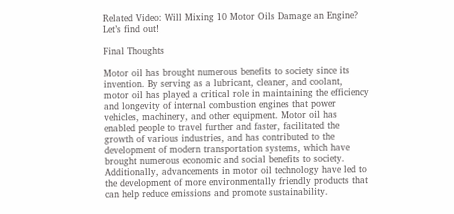Related Video: Will Mixing 10 Motor Oils Damage an Engine? Let’s find out!

Final Thoughts

Motor oil has brought numerous benefits to society since its invention. By serving as a lubricant, cleaner, and coolant, motor oil has played a critical role in maintaining the efficiency and longevity of internal combustion engines that power vehicles, machinery, and other equipment. Motor oil has enabled people to travel further and faster, facilitated the growth of various industries, and has contributed to the development of modern transportation systems, which have brought numerous economic and social benefits to society. Additionally, advancements in motor oil technology have led to the development of more environmentally friendly products that can help reduce emissions and promote sustainability.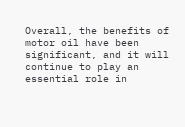Overall, the benefits of motor oil have been significant, and it will continue to play an essential role in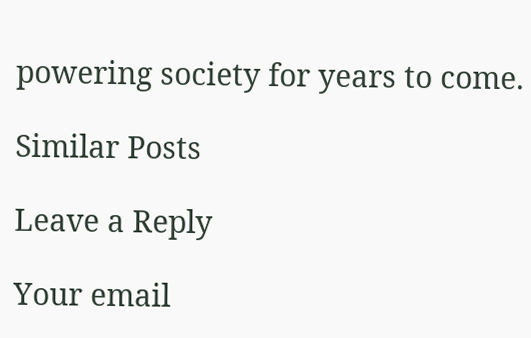powering society for years to come.

Similar Posts

Leave a Reply

Your email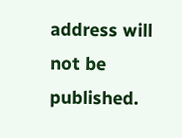address will not be published.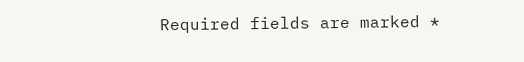Required fields are marked *